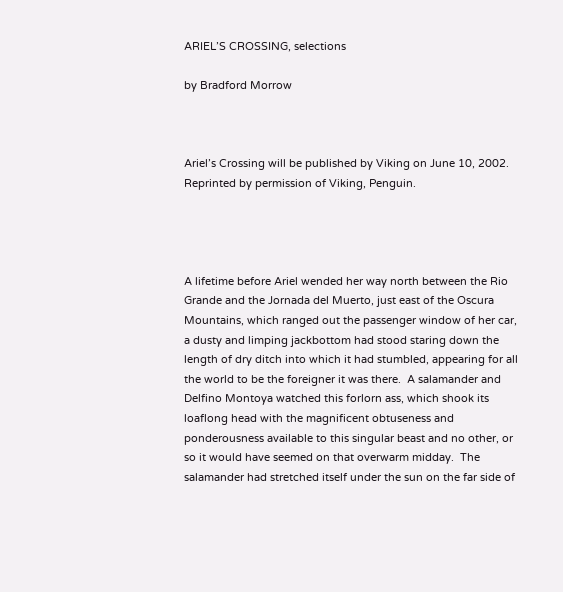ARIEL’S CROSSING, selections

by Bradford Morrow



Ariel’s Crossing will be published by Viking on June 10, 2002.  Reprinted by permission of Viking, Penguin.




A lifetime before Ariel wended her way north between the Rio Grande and the Jornada del Muerto, just east of the Oscura Mountains, which ranged out the passenger window of her car, a dusty and limping jackbottom had stood staring down the length of dry ditch into which it had stumbled, appearing for all the world to be the foreigner it was there.  A salamander and Delfino Montoya watched this forlorn ass, which shook its loaflong head with the magnificent obtuseness and ponderousness available to this singular beast and no other, or so it would have seemed on that overwarm midday.  The salamander had stretched itself under the sun on the far side of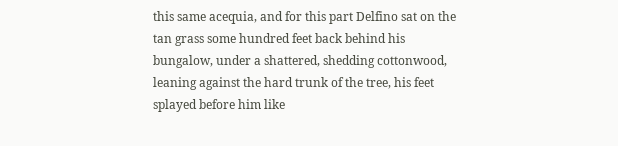this same acequia, and for this part Delfino sat on the tan grass some hundred feet back behind his bungalow, under a shattered, shedding cottonwood, leaning against the hard trunk of the tree, his feet splayed before him like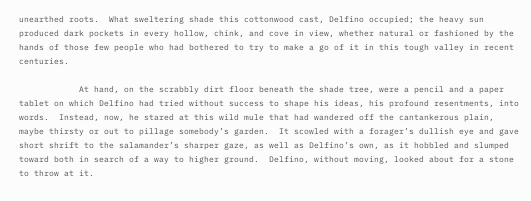unearthed roots.  What sweltering shade this cottonwood cast, Delfino occupied; the heavy sun produced dark pockets in every hollow, chink, and cove in view, whether natural or fashioned by the hands of those few people who had bothered to try to make a go of it in this tough valley in recent centuries.

            At hand, on the scrabbly dirt floor beneath the shade tree, were a pencil and a paper tablet on which Delfino had tried without success to shape his ideas, his profound resentments, into words.  Instead, now, he stared at this wild mule that had wandered off the cantankerous plain, maybe thirsty or out to pillage somebody’s garden.  It scowled with a forager’s dullish eye and gave short shrift to the salamander’s sharper gaze, as well as Delfino’s own, as it hobbled and slumped toward both in search of a way to higher ground.  Delfino, without moving, looked about for a stone to throw at it.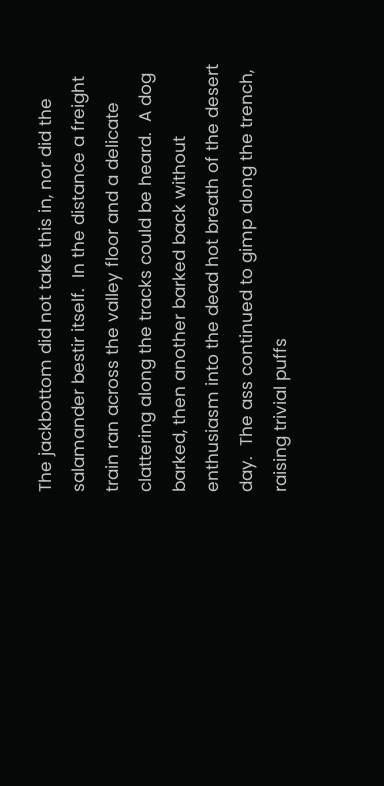The jackbottom did not take this in, nor did the salamander bestir itself.  In the distance a freight train ran across the valley floor and a delicate clattering along the tracks could be heard.  A dog barked, then another barked back without enthusiasm into the dead hot breath of the desert day.  The ass continued to gimp along the trench, raising trivial puffs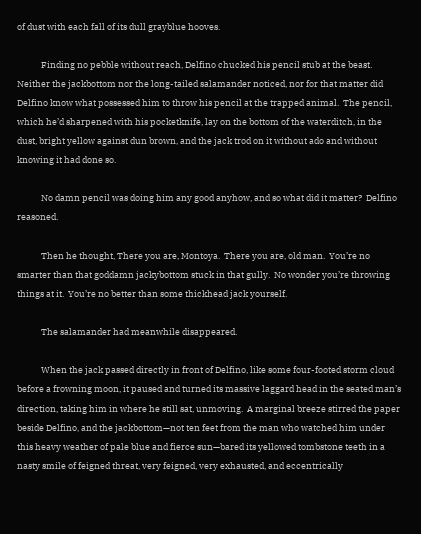of dust with each fall of its dull grayblue hooves.

            Finding no pebble without reach, Delfino chucked his pencil stub at the beast.  Neither the jackbottom nor the long-tailed salamander noticed, nor for that matter did Delfino know what possessed him to throw his pencil at the trapped animal.  The pencil, which he’d sharpened with his pocketknife, lay on the bottom of the waterditch, in the dust, bright yellow against dun brown, and the jack trod on it without ado and without knowing it had done so.

            No damn pencil was doing him any good anyhow, and so what did it matter?  Delfino reasoned.

            Then he thought, There you are, Montoya.  There you are, old man.  You’re no smarter than that goddamn jackybottom stuck in that gully.  No wonder you’re throwing things at it.  You’re no better than some thickhead jack yourself.

            The salamander had meanwhile disappeared.

            When the jack passed directly in front of Delfino, like some four-footed storm cloud before a frowning moon, it paused and turned its massive laggard head in the seated man’s direction, taking him in where he still sat, unmoving.  A marginal breeze stirred the paper beside Delfino, and the jackbottom—not ten feet from the man who watched him under this heavy weather of pale blue and fierce sun—bared its yellowed tombstone teeth in a nasty smile of feigned threat, very feigned, very exhausted, and eccentrically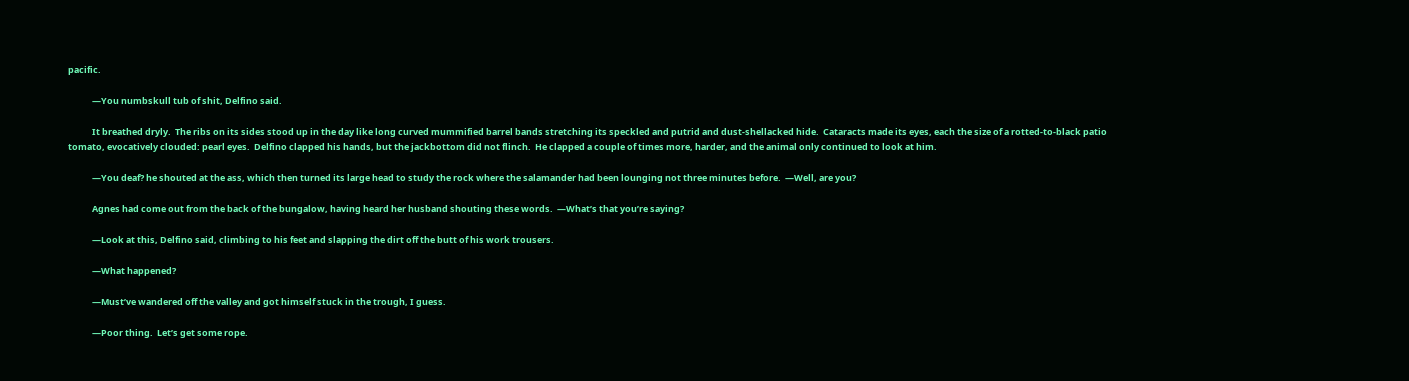pacific.

            —You numbskull tub of shit, Delfino said.

            It breathed dryly.  The ribs on its sides stood up in the day like long curved mummified barrel bands stretching its speckled and putrid and dust-shellacked hide.  Cataracts made its eyes, each the size of a rotted-to-black patio tomato, evocatively clouded: pearl eyes.  Delfino clapped his hands, but the jackbottom did not flinch.  He clapped a couple of times more, harder, and the animal only continued to look at him.

            —You deaf? he shouted at the ass, which then turned its large head to study the rock where the salamander had been lounging not three minutes before.  —Well, are you?

            Agnes had come out from the back of the bungalow, having heard her husband shouting these words.  —What’s that you’re saying?

            —Look at this, Delfino said, climbing to his feet and slapping the dirt off the butt of his work trousers.

            —What happened?

            —Must’ve wandered off the valley and got himself stuck in the trough, I guess.

            —Poor thing.  Let’s get some rope.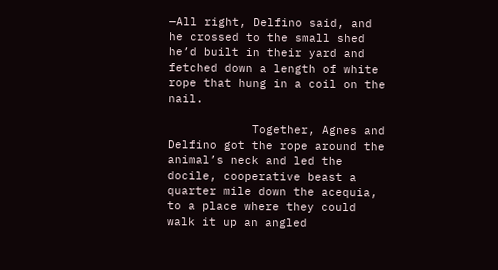—All right, Delfino said, and he crossed to the small shed he’d built in their yard and fetched down a length of white rope that hung in a coil on the nail.

            Together, Agnes and Delfino got the rope around the animal’s neck and led the docile, cooperative beast a quarter mile down the acequia, to a place where they could walk it up an angled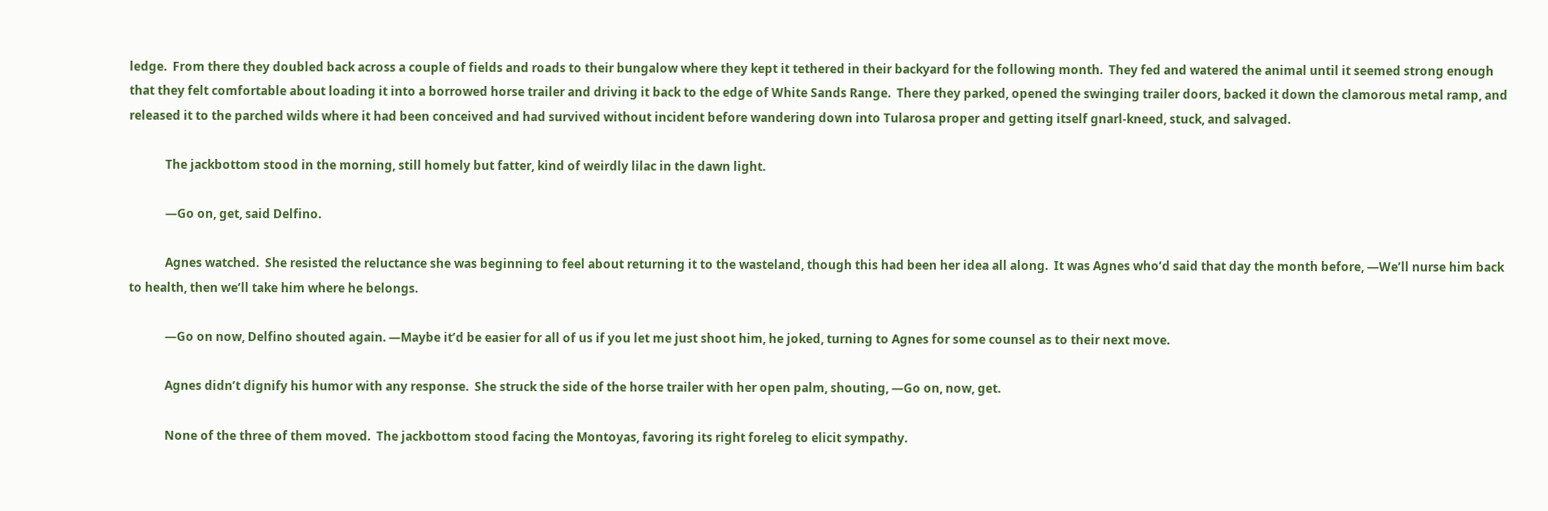ledge.  From there they doubled back across a couple of fields and roads to their bungalow where they kept it tethered in their backyard for the following month.  They fed and watered the animal until it seemed strong enough that they felt comfortable about loading it into a borrowed horse trailer and driving it back to the edge of White Sands Range.  There they parked, opened the swinging trailer doors, backed it down the clamorous metal ramp, and released it to the parched wilds where it had been conceived and had survived without incident before wandering down into Tularosa proper and getting itself gnarl-kneed, stuck, and salvaged.

            The jackbottom stood in the morning, still homely but fatter, kind of weirdly lilac in the dawn light.

            —Go on, get, said Delfino.

            Agnes watched.  She resisted the reluctance she was beginning to feel about returning it to the wasteland, though this had been her idea all along.  It was Agnes who’d said that day the month before, —We’ll nurse him back to health, then we’ll take him where he belongs.

            —Go on now, Delfino shouted again. —Maybe it’d be easier for all of us if you let me just shoot him, he joked, turning to Agnes for some counsel as to their next move.

            Agnes didn’t dignify his humor with any response.  She struck the side of the horse trailer with her open palm, shouting, —Go on, now, get.

            None of the three of them moved.  The jackbottom stood facing the Montoyas, favoring its right foreleg to elicit sympathy.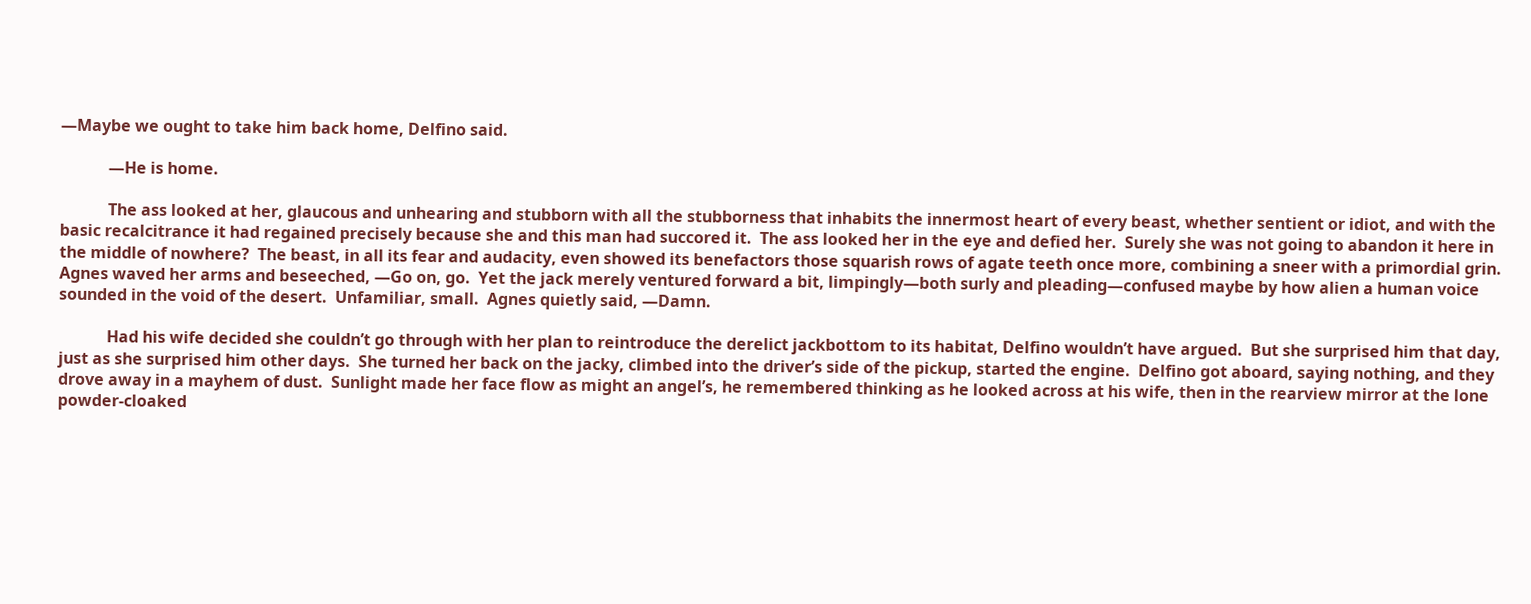—Maybe we ought to take him back home, Delfino said.

            —He is home.

            The ass looked at her, glaucous and unhearing and stubborn with all the stubborness that inhabits the innermost heart of every beast, whether sentient or idiot, and with the basic recalcitrance it had regained precisely because she and this man had succored it.  The ass looked her in the eye and defied her.  Surely she was not going to abandon it here in the middle of nowhere?  The beast, in all its fear and audacity, even showed its benefactors those squarish rows of agate teeth once more, combining a sneer with a primordial grin.  Agnes waved her arms and beseeched, —Go on, go.  Yet the jack merely ventured forward a bit, limpingly—both surly and pleading—confused maybe by how alien a human voice sounded in the void of the desert.  Unfamiliar, small.  Agnes quietly said, —Damn.

            Had his wife decided she couldn’t go through with her plan to reintroduce the derelict jackbottom to its habitat, Delfino wouldn’t have argued.  But she surprised him that day, just as she surprised him other days.  She turned her back on the jacky, climbed into the driver’s side of the pickup, started the engine.  Delfino got aboard, saying nothing, and they drove away in a mayhem of dust.  Sunlight made her face flow as might an angel’s, he remembered thinking as he looked across at his wife, then in the rearview mirror at the lone powder-cloaked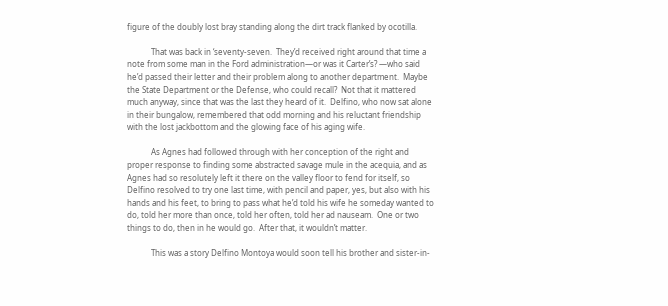figure of the doubly lost bray standing along the dirt track flanked by ocotilla.

            That was back in ‘seventy-seven.  They’d received right around that time a note from some man in the Ford administration—or was it Carter’s? —who said he’d passed their letter and their problem along to another department.  Maybe the State Department or the Defense, who could recall?  Not that it mattered much anyway, since that was the last they heard of it.  Delfino, who now sat alone in their bungalow, remembered that odd morning and his reluctant friendship with the lost jackbottom and the glowing face of his aging wife.

            As Agnes had followed through with her conception of the right and proper response to finding some abstracted savage mule in the acequia, and as Agnes had so resolutely left it there on the valley floor to fend for itself, so Delfino resolved to try one last time, with pencil and paper, yes, but also with his hands and his feet, to bring to pass what he’d told his wife he someday wanted to do, told her more than once, told her often, told her ad nauseam.  One or two things to do, then in he would go.  After that, it wouldn’t matter.

            This was a story Delfino Montoya would soon tell his brother and sister-in-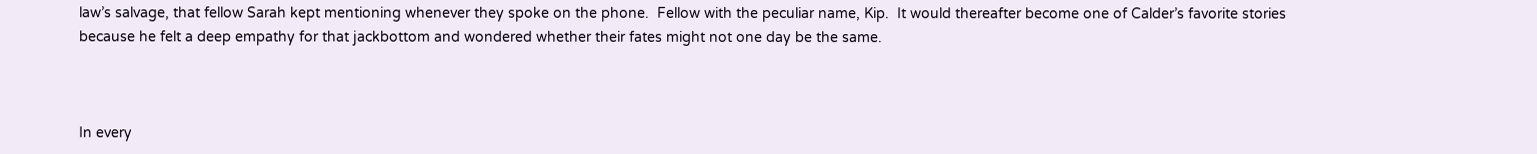law’s salvage, that fellow Sarah kept mentioning whenever they spoke on the phone.  Fellow with the peculiar name, Kip.  It would thereafter become one of Calder’s favorite stories because he felt a deep empathy for that jackbottom and wondered whether their fates might not one day be the same.



In every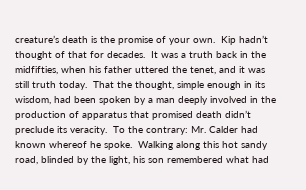creature’s death is the promise of your own.  Kip hadn’t thought of that for decades.  It was a truth back in the midfifties, when his father uttered the tenet, and it was still truth today.  That the thought, simple enough in its wisdom, had been spoken by a man deeply involved in the production of apparatus that promised death didn’t preclude its veracity.  To the contrary: Mr. Calder had known whereof he spoke.  Walking along this hot sandy road, blinded by the light, his son remembered what had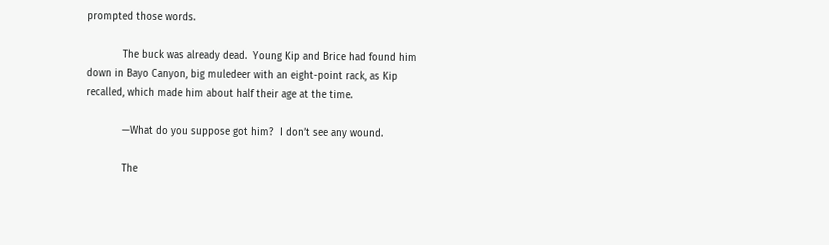prompted those words.

            The buck was already dead.  Young Kip and Brice had found him down in Bayo Canyon, big muledeer with an eight-point rack, as Kip recalled, which made him about half their age at the time.

            —What do you suppose got him?  I don’t see any wound.

            The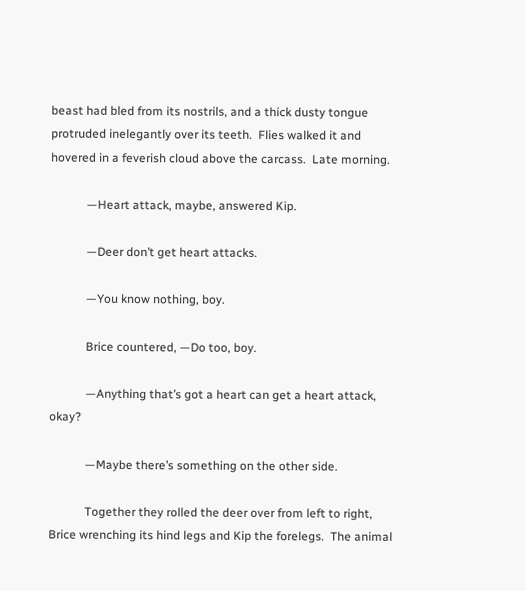beast had bled from its nostrils, and a thick dusty tongue protruded inelegantly over its teeth.  Flies walked it and hovered in a feverish cloud above the carcass.  Late morning.

            —Heart attack, maybe, answered Kip.

            —Deer don’t get heart attacks.

            —You know nothing, boy.

            Brice countered, —Do too, boy.

            —Anything that’s got a heart can get a heart attack, okay?

            —Maybe there’s something on the other side.

            Together they rolled the deer over from left to right, Brice wrenching its hind legs and Kip the forelegs.  The animal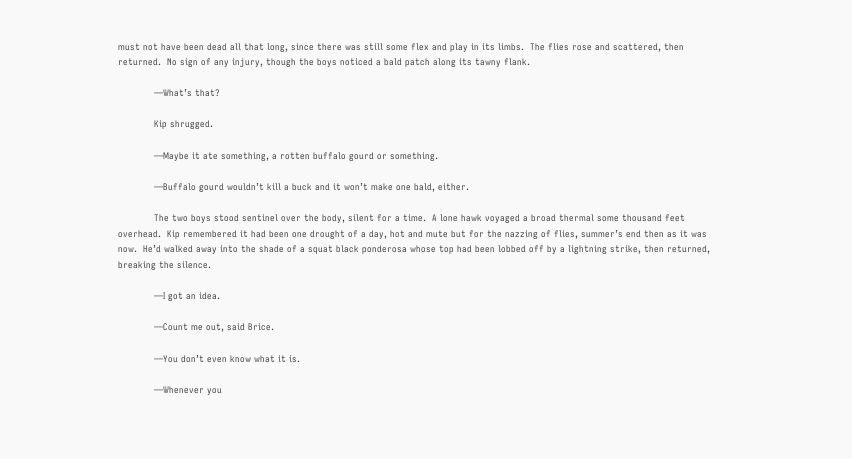must not have been dead all that long, since there was still some flex and play in its limbs.  The flies rose and scattered, then returned.  No sign of any injury, though the boys noticed a bald patch along its tawny flank.

            —What’s that?

            Kip shrugged.

            —Maybe it ate something, a rotten buffalo gourd or something.

            —Buffalo gourd wouldn’t kill a buck and it won’t make one bald, either.

            The two boys stood sentinel over the body, silent for a time.  A lone hawk voyaged a broad thermal some thousand feet overhead.  Kip remembered it had been one drought of a day, hot and mute but for the nazzing of flies, summer’s end then as it was now.  He’d walked away into the shade of a squat black ponderosa whose top had been lobbed off by a lightning strike, then returned, breaking the silence.

            —I got an idea.

            —Count me out, said Brice.

            —You don’t even know what it is.

            —Whenever you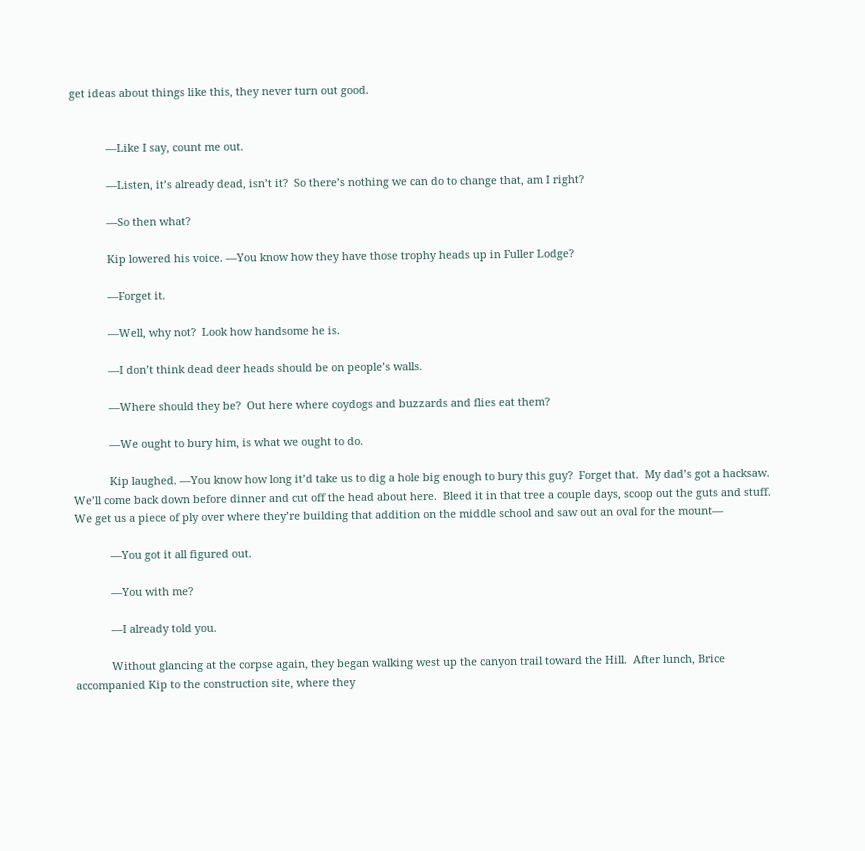get ideas about things like this, they never turn out good.


            —Like I say, count me out.

            —Listen, it’s already dead, isn’t it?  So there’s nothing we can do to change that, am I right?

            —So then what?

            Kip lowered his voice. —You know how they have those trophy heads up in Fuller Lodge?

            —Forget it.

            —Well, why not?  Look how handsome he is.

            —I don’t think dead deer heads should be on people’s walls.

            —Where should they be?  Out here where coydogs and buzzards and flies eat them?

            —We ought to bury him, is what we ought to do.

            Kip laughed. —You know how long it’d take us to dig a hole big enough to bury this guy?  Forget that.  My dad’s got a hacksaw.  We’ll come back down before dinner and cut off the head about here.  Bleed it in that tree a couple days, scoop out the guts and stuff.  We get us a piece of ply over where they’re building that addition on the middle school and saw out an oval for the mount—

            —You got it all figured out.

            —You with me?

            —I already told you.

            Without glancing at the corpse again, they began walking west up the canyon trail toward the Hill.  After lunch, Brice accompanied Kip to the construction site, where they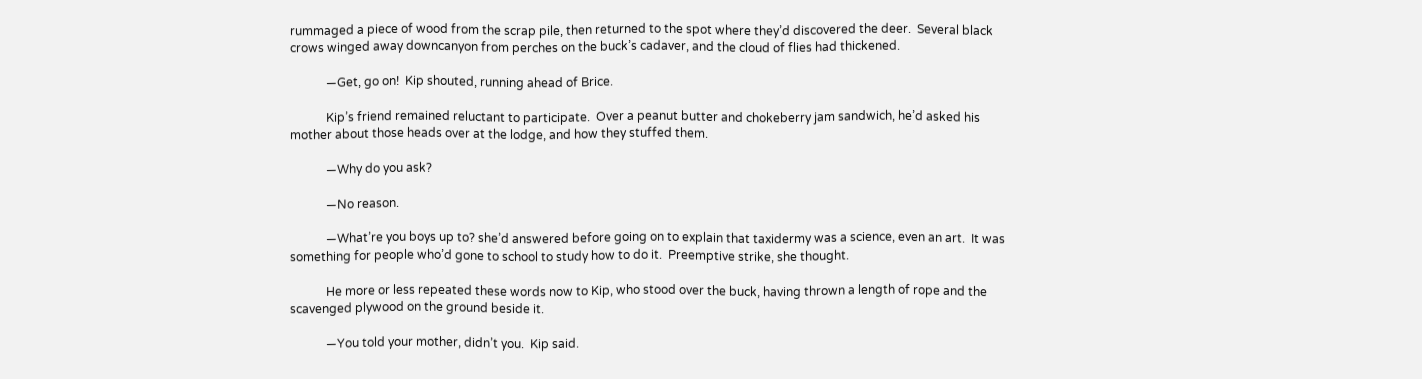rummaged a piece of wood from the scrap pile, then returned to the spot where they’d discovered the deer.  Several black crows winged away downcanyon from perches on the buck’s cadaver, and the cloud of flies had thickened.

            —Get, go on!  Kip shouted, running ahead of Brice.

            Kip’s friend remained reluctant to participate.  Over a peanut butter and chokeberry jam sandwich, he’d asked his mother about those heads over at the lodge, and how they stuffed them.

            —Why do you ask?

            —No reason.

            —What’re you boys up to? she’d answered before going on to explain that taxidermy was a science, even an art.  It was something for people who’d gone to school to study how to do it.  Preemptive strike, she thought.

            He more or less repeated these words now to Kip, who stood over the buck, having thrown a length of rope and the scavenged plywood on the ground beside it.

            —You told your mother, didn’t you.  Kip said.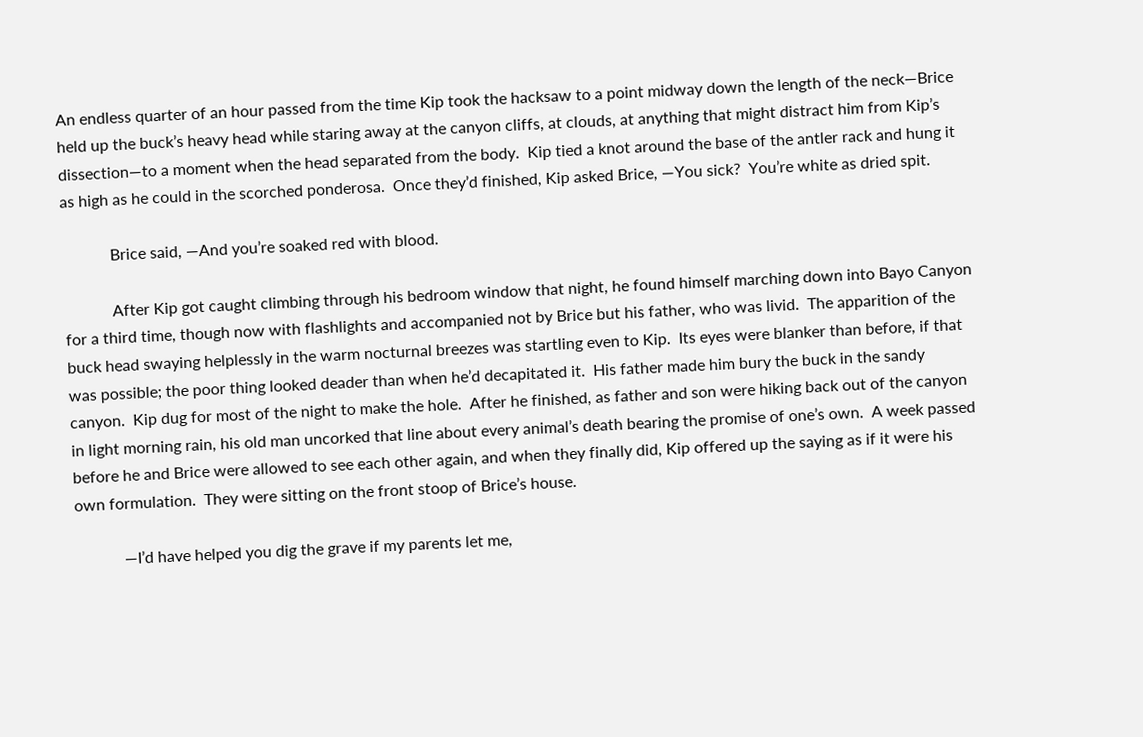An endless quarter of an hour passed from the time Kip took the hacksaw to a point midway down the length of the neck—Brice held up the buck’s heavy head while staring away at the canyon cliffs, at clouds, at anything that might distract him from Kip’s dissection—to a moment when the head separated from the body.  Kip tied a knot around the base of the antler rack and hung it as high as he could in the scorched ponderosa.  Once they’d finished, Kip asked Brice, —You sick?  You’re white as dried spit.

            Brice said, —And you’re soaked red with blood.

            After Kip got caught climbing through his bedroom window that night, he found himself marching down into Bayo Canyon for a third time, though now with flashlights and accompanied not by Brice but his father, who was livid.  The apparition of the buck head swaying helplessly in the warm nocturnal breezes was startling even to Kip.  Its eyes were blanker than before, if that was possible; the poor thing looked deader than when he’d decapitated it.  His father made him bury the buck in the sandy canyon.  Kip dug for most of the night to make the hole.  After he finished, as father and son were hiking back out of the canyon in light morning rain, his old man uncorked that line about every animal’s death bearing the promise of one’s own.  A week passed before he and Brice were allowed to see each other again, and when they finally did, Kip offered up the saying as if it were his own formulation.  They were sitting on the front stoop of Brice’s house.

            —I’d have helped you dig the grave if my parents let me,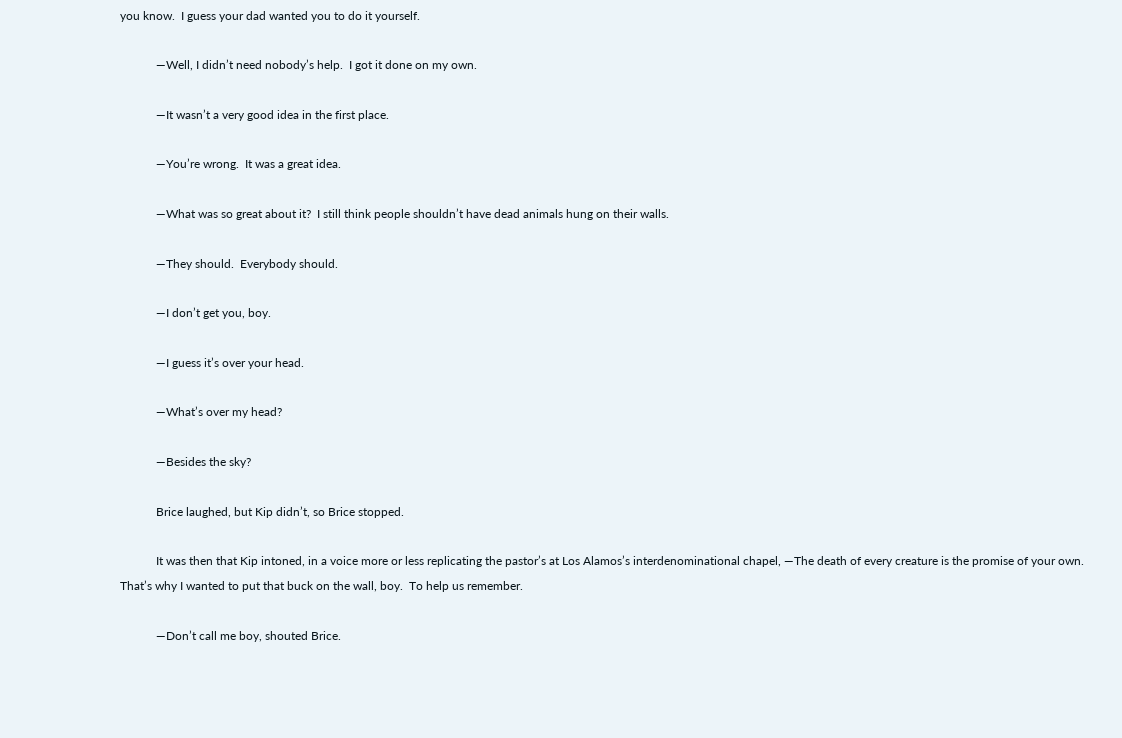you know.  I guess your dad wanted you to do it yourself.

            —Well, I didn’t need nobody’s help.  I got it done on my own.

            —It wasn’t a very good idea in the first place.

            —You’re wrong.  It was a great idea.

            —What was so great about it?  I still think people shouldn’t have dead animals hung on their walls.

            —They should.  Everybody should.

            —I don’t get you, boy.

            —I guess it’s over your head.

            —What’s over my head?

            —Besides the sky?

            Brice laughed, but Kip didn’t, so Brice stopped.

            It was then that Kip intoned, in a voice more or less replicating the pastor’s at Los Alamos’s interdenominational chapel, —The death of every creature is the promise of your own.  That’s why I wanted to put that buck on the wall, boy.  To help us remember.

            —Don’t call me boy, shouted Brice.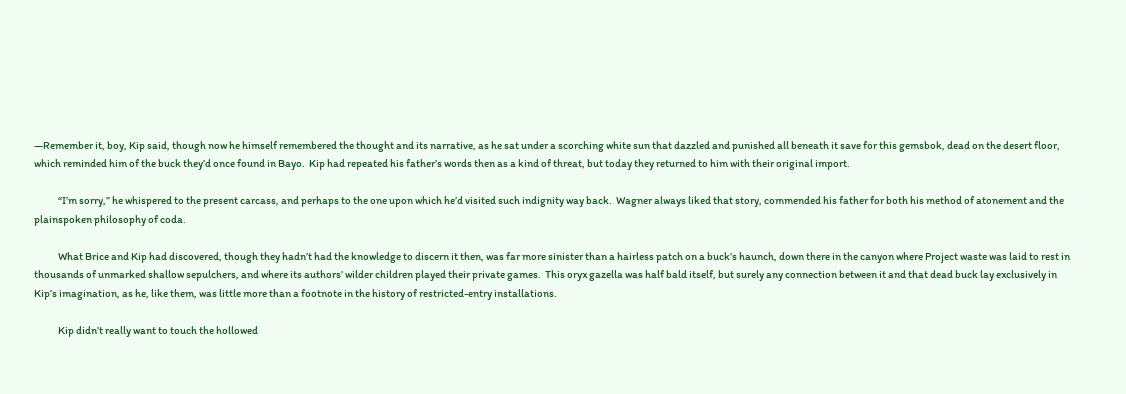—Remember it, boy, Kip said, though now he himself remembered the thought and its narrative, as he sat under a scorching white sun that dazzled and punished all beneath it save for this gemsbok, dead on the desert floor, which reminded him of the buck they’d once found in Bayo.  Kip had repeated his father’s words then as a kind of threat, but today they returned to him with their original import.

            “I’m sorry,” he whispered to the present carcass, and perhaps to the one upon which he’d visited such indignity way back.  Wagner always liked that story, commended his father for both his method of atonement and the plainspoken philosophy of coda.

            What Brice and Kip had discovered, though they hadn’t had the knowledge to discern it then, was far more sinister than a hairless patch on a buck’s haunch, down there in the canyon where Project waste was laid to rest in thousands of unmarked shallow sepulchers, and where its authors’ wilder children played their private games.  This oryx gazella was half bald itself, but surely any connection between it and that dead buck lay exclusively in Kip’s imagination, as he, like them, was little more than a footnote in the history of restricted-entry installations.

            Kip didn’t really want to touch the hollowed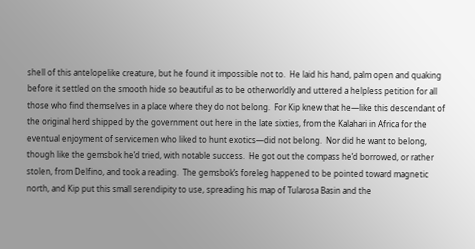shell of this antelopelike creature, but he found it impossible not to.  He laid his hand, palm open and quaking before it settled on the smooth hide so beautiful as to be otherworldly and uttered a helpless petition for all those who find themselves in a place where they do not belong.  For Kip knew that he—like this descendant of the original herd shipped by the government out here in the late sixties, from the Kalahari in Africa for the eventual enjoyment of servicemen who liked to hunt exotics—did not belong.  Nor did he want to belong, though like the gemsbok he’d tried, with notable success.  He got out the compass he’d borrowed, or rather stolen, from Delfino, and took a reading.  The gemsbok’s foreleg happened to be pointed toward magnetic north, and Kip put this small serendipity to use, spreading his map of Tularosa Basin and the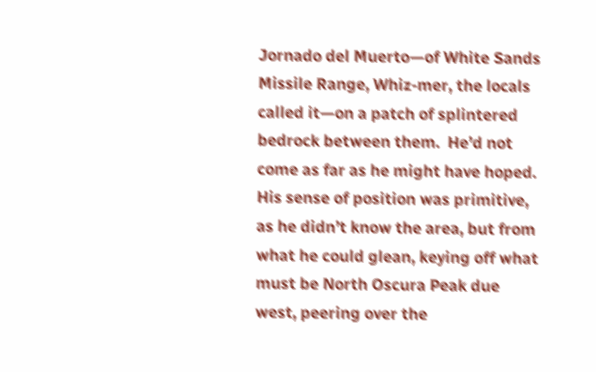Jornado del Muerto—of White Sands Missile Range, Whiz-mer, the locals called it—on a patch of splintered bedrock between them.  He’d not come as far as he might have hoped.  His sense of position was primitive, as he didn’t know the area, but from what he could glean, keying off what must be North Oscura Peak due west, peering over the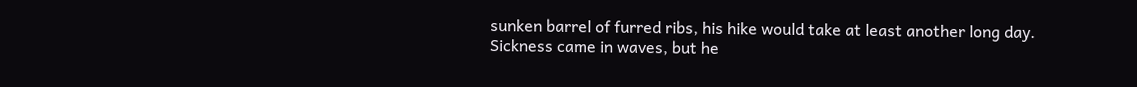sunken barrel of furred ribs, his hike would take at least another long day.  Sickness came in waves, but he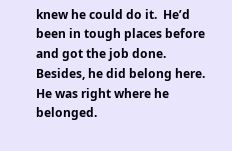knew he could do it.  He’d been in tough places before and got the job done.  Besides, he did belong here.  He was right where he belonged.